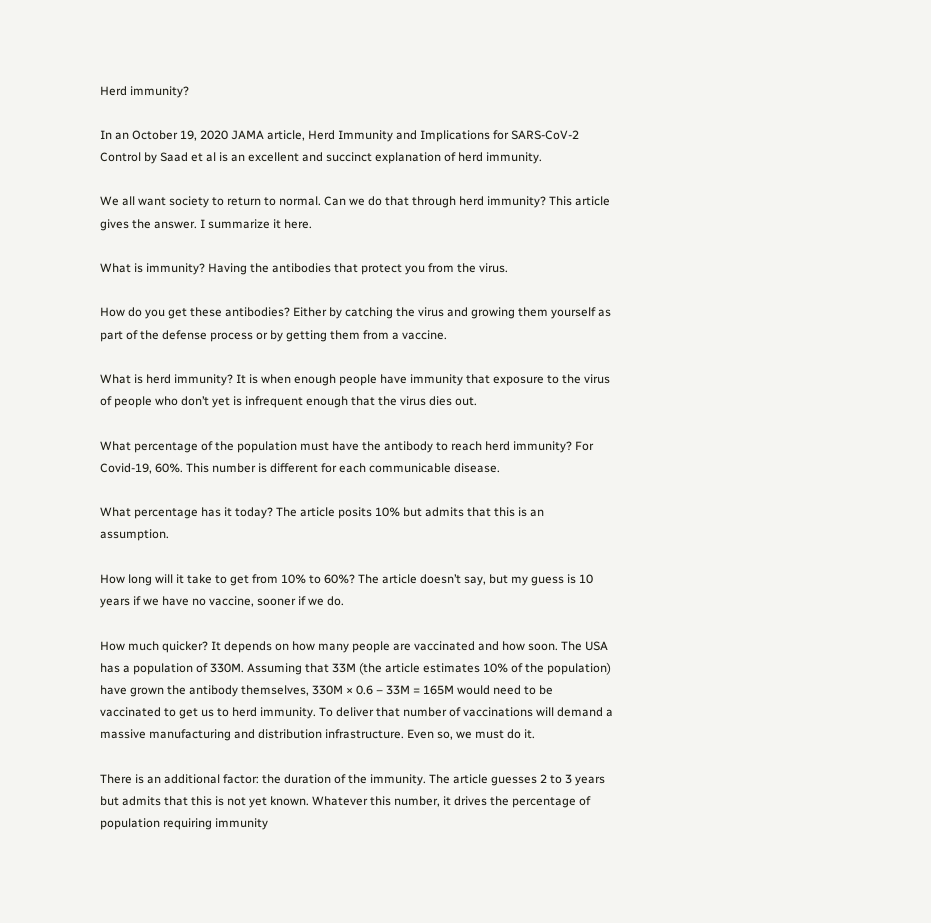Herd immunity?

In an October 19, 2020 JAMA article, Herd Immunity and Implications for SARS-CoV-2 Control by Saad et al is an excellent and succinct explanation of herd immunity.

We all want society to return to normal. Can we do that through herd immunity? This article gives the answer. I summarize it here.

What is immunity? Having the antibodies that protect you from the virus.

How do you get these antibodies? Either by catching the virus and growing them yourself as part of the defense process or by getting them from a vaccine.

What is herd immunity? It is when enough people have immunity that exposure to the virus of people who don’t yet is infrequent enough that the virus dies out.

What percentage of the population must have the antibody to reach herd immunity? For Covid-19, 60%. This number is different for each communicable disease.

What percentage has it today? The article posits 10% but admits that this is an assumption.

How long will it take to get from 10% to 60%? The article doesn’t say, but my guess is 10 years if we have no vaccine, sooner if we do.

How much quicker? It depends on how many people are vaccinated and how soon. The USA has a population of 330M. Assuming that 33M (the article estimates 10% of the population) have grown the antibody themselves, 330M × 0.6 – 33M = 165M would need to be vaccinated to get us to herd immunity. To deliver that number of vaccinations will demand a massive manufacturing and distribution infrastructure. Even so, we must do it.

There is an additional factor: the duration of the immunity. The article guesses 2 to 3 years but admits that this is not yet known. Whatever this number, it drives the percentage of population requiring immunity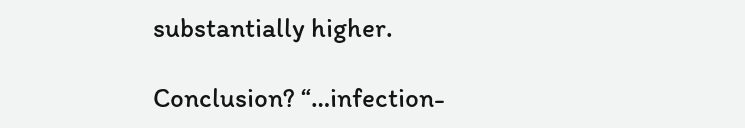substantially higher.

Conclusion? “…infection-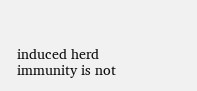induced herd immunity is not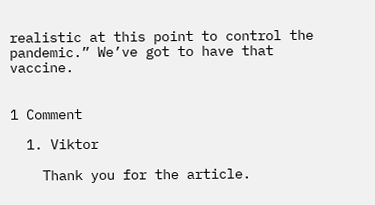realistic at this point to control the pandemic.” We’ve got to have that vaccine.


1 Comment

  1. Viktor

    Thank you for the article.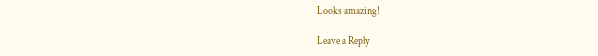Looks amazing!

Leave a Reply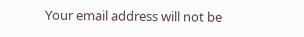Your email address will not be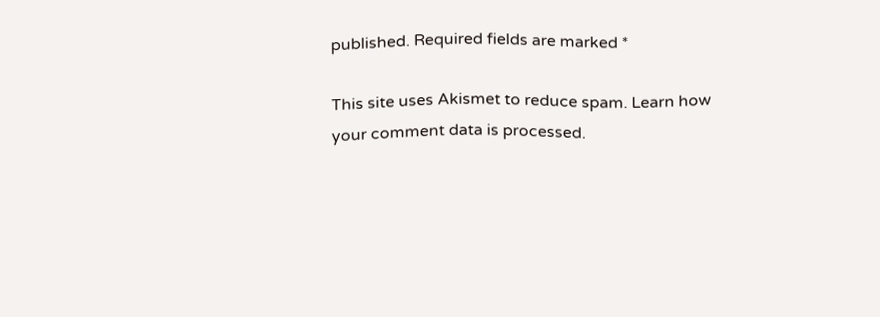published. Required fields are marked *

This site uses Akismet to reduce spam. Learn how your comment data is processed.